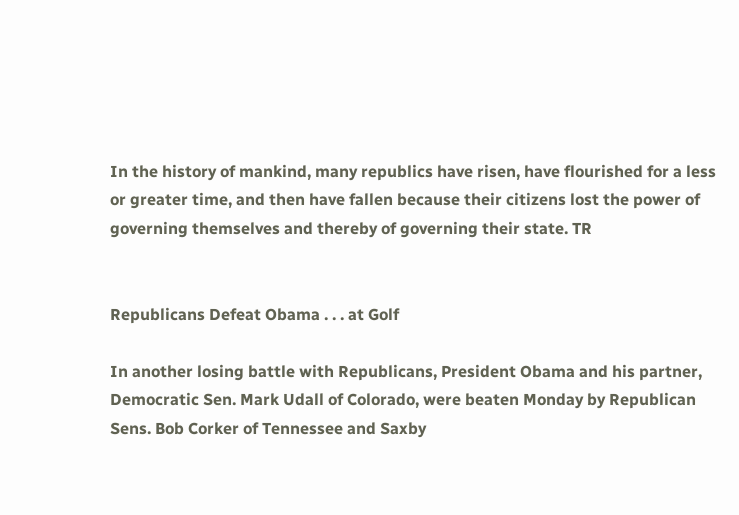In the history of mankind, many republics have risen, have flourished for a less or greater time, and then have fallen because their citizens lost the power of governing themselves and thereby of governing their state. TR


Republicans Defeat Obama . . . at Golf

In another losing battle with Republicans, President Obama and his partner, Democratic Sen. Mark Udall of Colorado, were beaten Monday by Republican Sens. Bob Corker of Tennessee and Saxby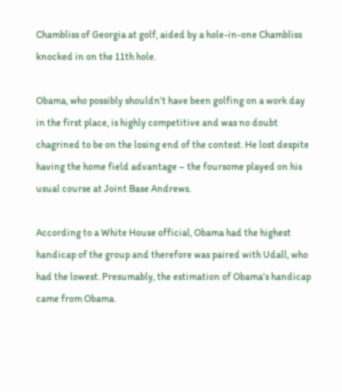Chambliss of Georgia at golf, aided by a hole-in-one Chambliss knocked in on the 11th hole.

Obama, who possibly shouldn’t have been golfing on a work day in the first place, is highly competitive and was no doubt chagrined to be on the losing end of the contest. He lost despite having the home field advantage – the foursome played on his usual course at Joint Base Andrews.

According to a White House official, Obama had the highest handicap of the group and therefore was paired with Udall, who had the lowest. Presumably, the estimation of Obama’s handicap came from Obama.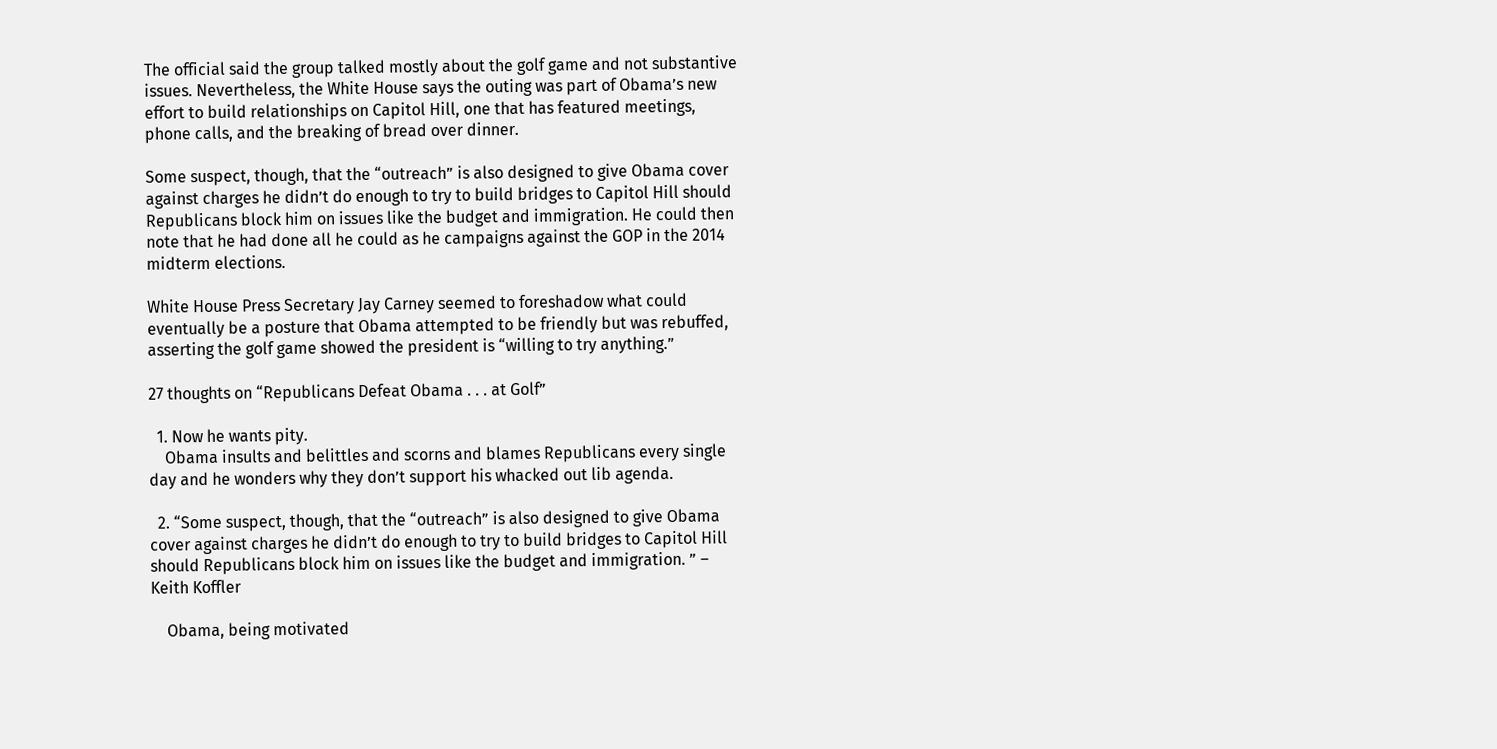The official said the group talked mostly about the golf game and not substantive issues. Nevertheless, the White House says the outing was part of Obama’s new effort to build relationships on Capitol Hill, one that has featured meetings, phone calls, and the breaking of bread over dinner.

Some suspect, though, that the “outreach” is also designed to give Obama cover against charges he didn’t do enough to try to build bridges to Capitol Hill should Republicans block him on issues like the budget and immigration. He could then note that he had done all he could as he campaigns against the GOP in the 2014 midterm elections.

White House Press Secretary Jay Carney seemed to foreshadow what could eventually be a posture that Obama attempted to be friendly but was rebuffed, asserting the golf game showed the president is “willing to try anything.”

27 thoughts on “Republicans Defeat Obama . . . at Golf”

  1. Now he wants pity.
    Obama insults and belittles and scorns and blames Republicans every single day and he wonders why they don’t support his whacked out lib agenda.

  2. “Some suspect, though, that the “outreach” is also designed to give Obama cover against charges he didn’t do enough to try to build bridges to Capitol Hill should Republicans block him on issues like the budget and immigration. ” – Keith Koffler

    Obama, being motivated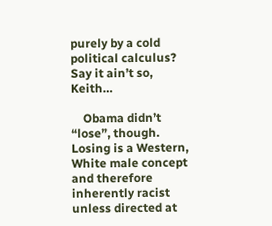purely by a cold political calculus? Say it ain’t so, Keith…

    Obama didn’t “lose”, though. Losing is a Western, White male concept and therefore inherently racist unless directed at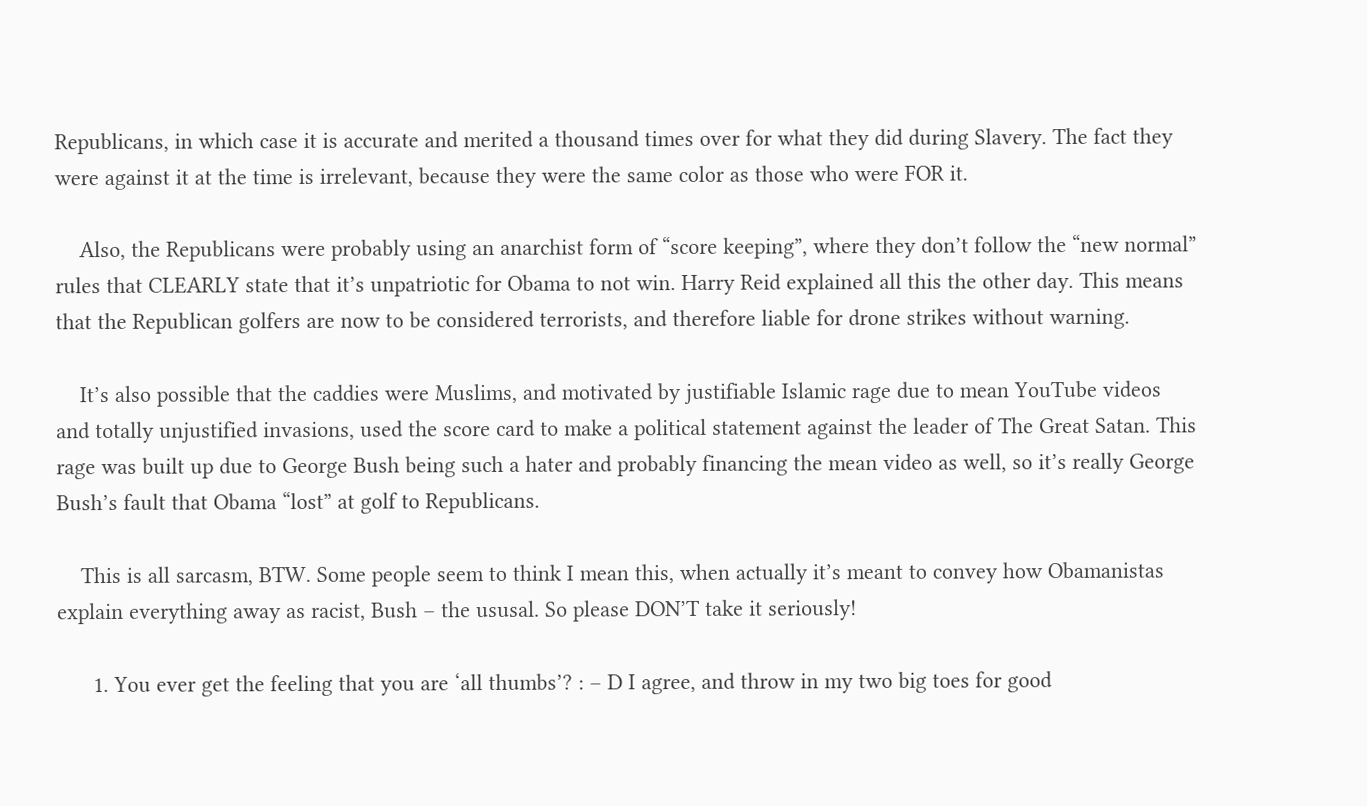Republicans, in which case it is accurate and merited a thousand times over for what they did during Slavery. The fact they were against it at the time is irrelevant, because they were the same color as those who were FOR it.

    Also, the Republicans were probably using an anarchist form of “score keeping”, where they don’t follow the “new normal” rules that CLEARLY state that it’s unpatriotic for Obama to not win. Harry Reid explained all this the other day. This means that the Republican golfers are now to be considered terrorists, and therefore liable for drone strikes without warning.

    It’s also possible that the caddies were Muslims, and motivated by justifiable Islamic rage due to mean YouTube videos and totally unjustified invasions, used the score card to make a political statement against the leader of The Great Satan. This rage was built up due to George Bush being such a hater and probably financing the mean video as well, so it’s really George Bush’s fault that Obama “lost” at golf to Republicans.

    This is all sarcasm, BTW. Some people seem to think I mean this, when actually it’s meant to convey how Obamanistas explain everything away as racist, Bush – the ususal. So please DON’T take it seriously!

      1. You ever get the feeling that you are ‘all thumbs’? : – D I agree, and throw in my two big toes for good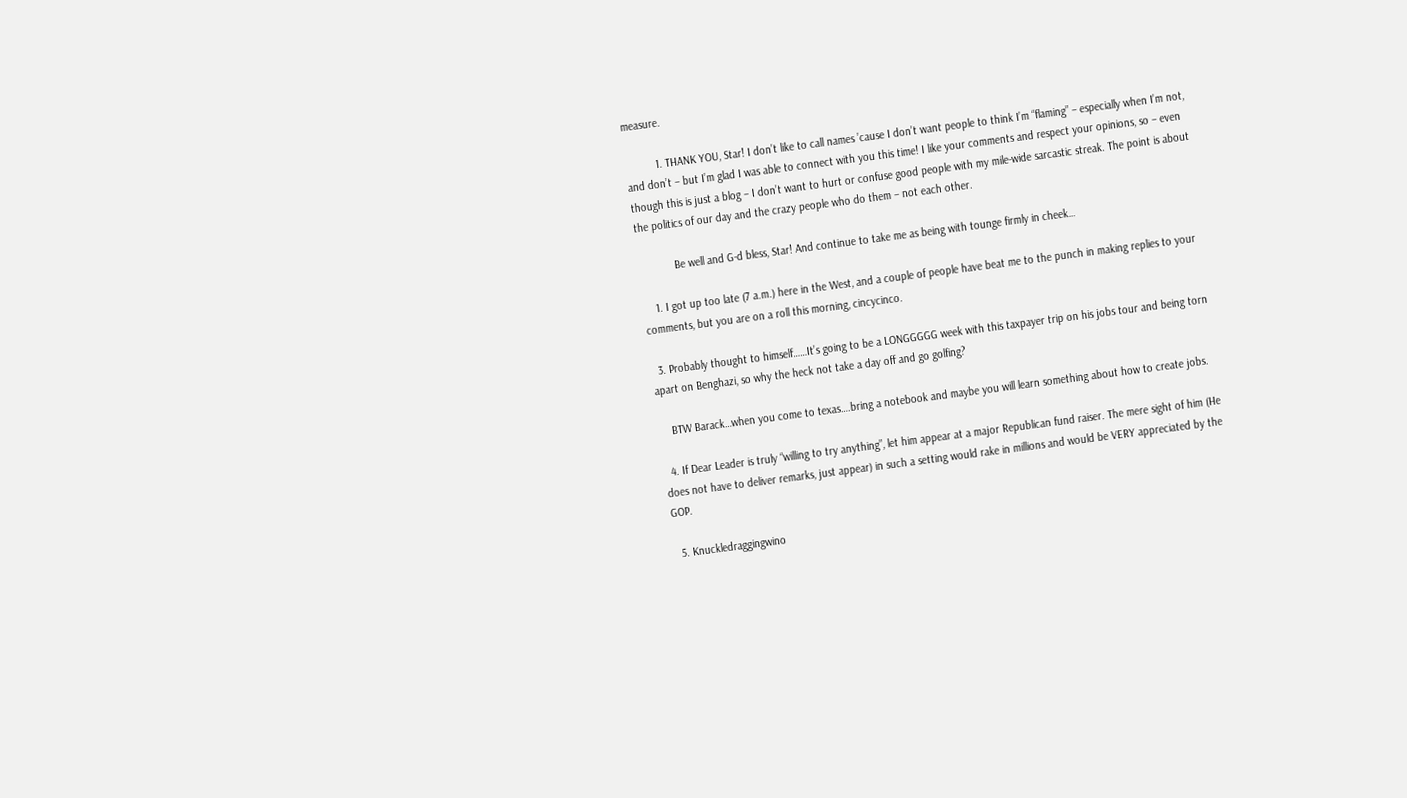measure.

          1. THANK YOU, Star! I don’t like to call names ’cause I don’t want people to think I’m “flaming” – especially when I’m not, and don’t – but I’m glad I was able to connect with you this time! I like your comments and respect your opinions, so – even though this is just a blog – I don’t want to hurt or confuse good people with my mile-wide sarcastic streak. The point is about the politics of our day and the crazy people who do them – not each other.

            Be well and G-d bless, Star! And continue to take me as being with tounge firmly in cheek…

    1. I got up too late (7 a.m.) here in the West, and a couple of people have beat me to the punch in making replies to your comments, but you are on a roll this morning, cincycinco.

  3. Probably thought to himself……It’s going to be a LONGGGGG week with this taxpayer trip on his jobs tour and being torn apart on Benghazi, so why the heck not take a day off and go golfing?

    BTW Barack…when you come to texas….bring a notebook and maybe you will learn something about how to create jobs.

  4. If Dear Leader is truly “willing to try anything”, let him appear at a major Republican fund raiser. The mere sight of him (He does not have to deliver remarks, just appear) in such a setting would rake in millions and would be VERY appreciated by the GOP.

  5. Knuckledraggingwino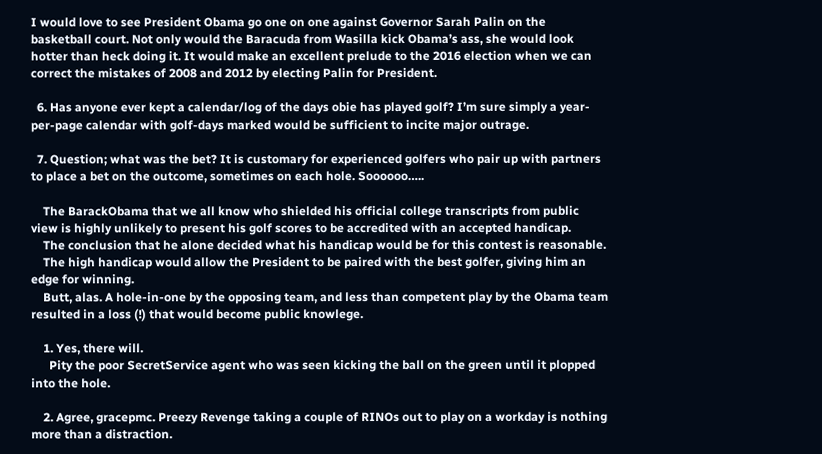I would love to see President Obama go one on one against Governor Sarah Palin on the basketball court. Not only would the Baracuda from Wasilla kick Obama’s ass, she would look hotter than heck doing it. It would make an excellent prelude to the 2016 election when we can correct the mistakes of 2008 and 2012 by electing Palin for President.

  6. Has anyone ever kept a calendar/log of the days obie has played golf? I’m sure simply a year-per-page calendar with golf-days marked would be sufficient to incite major outrage.

  7. Question; what was the bet? It is customary for experienced golfers who pair up with partners to place a bet on the outcome, sometimes on each hole. Soooooo…..

    The BarackObama that we all know who shielded his official college transcripts from public view is highly unlikely to present his golf scores to be accredited with an accepted handicap.
    The conclusion that he alone decided what his handicap would be for this contest is reasonable.
    The high handicap would allow the President to be paired with the best golfer, giving him an edge for winning.
    Butt, alas. A hole-in-one by the opposing team, and less than competent play by the Obama team resulted in a loss (!) that would become public knowlege.

    1. Yes, there will.
      Pity the poor SecretService agent who was seen kicking the ball on the green until it plopped into the hole.

    2. Agree, gracepmc. Preezy Revenge taking a couple of RINOs out to play on a workday is nothing more than a distraction.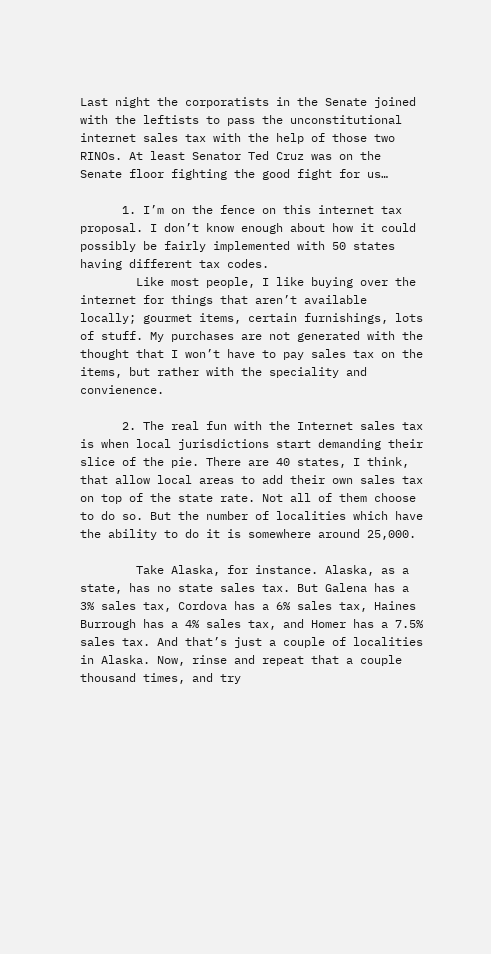Last night the corporatists in the Senate joined with the leftists to pass the unconstitutional internet sales tax with the help of those two RINOs. At least Senator Ted Cruz was on the Senate floor fighting the good fight for us…

      1. I’m on the fence on this internet tax proposal. I don’t know enough about how it could possibly be fairly implemented with 50 states having different tax codes.
        Like most people, I like buying over the internet for things that aren’t available locally; gourmet items, certain furnishings, lots of stuff. My purchases are not generated with the thought that I won’t have to pay sales tax on the items, but rather with the speciality and convienence.

      2. The real fun with the Internet sales tax is when local jurisdictions start demanding their slice of the pie. There are 40 states, I think, that allow local areas to add their own sales tax on top of the state rate. Not all of them choose to do so. But the number of localities which have the ability to do it is somewhere around 25,000.

        Take Alaska, for instance. Alaska, as a state, has no state sales tax. But Galena has a 3% sales tax, Cordova has a 6% sales tax, Haines Burrough has a 4% sales tax, and Homer has a 7.5% sales tax. And that’s just a couple of localities in Alaska. Now, rinse and repeat that a couple thousand times, and try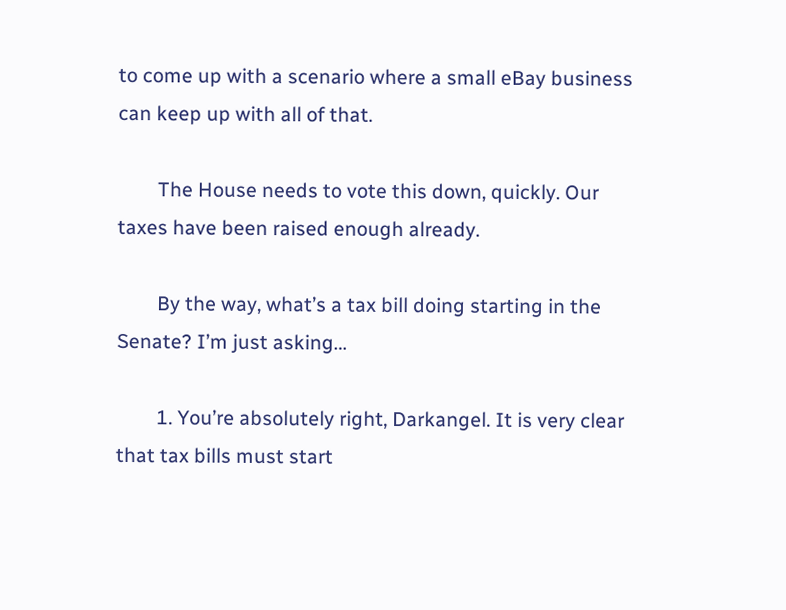to come up with a scenario where a small eBay business can keep up with all of that.

        The House needs to vote this down, quickly. Our taxes have been raised enough already.

        By the way, what’s a tax bill doing starting in the Senate? I’m just asking…

        1. You’re absolutely right, Darkangel. It is very clear that tax bills must start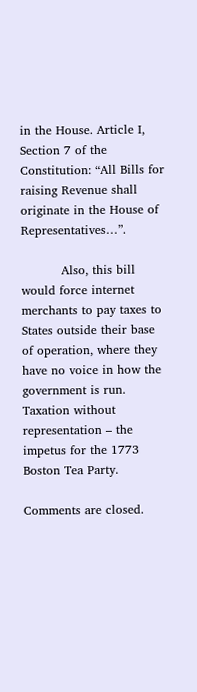in the House. Article I, Section 7 of the Constitution: “All Bills for raising Revenue shall originate in the House of Representatives…”.

          Also, this bill would force internet merchants to pay taxes to States outside their base of operation, where they have no voice in how the government is run. Taxation without representation – the impetus for the 1773 Boston Tea Party.

Comments are closed.